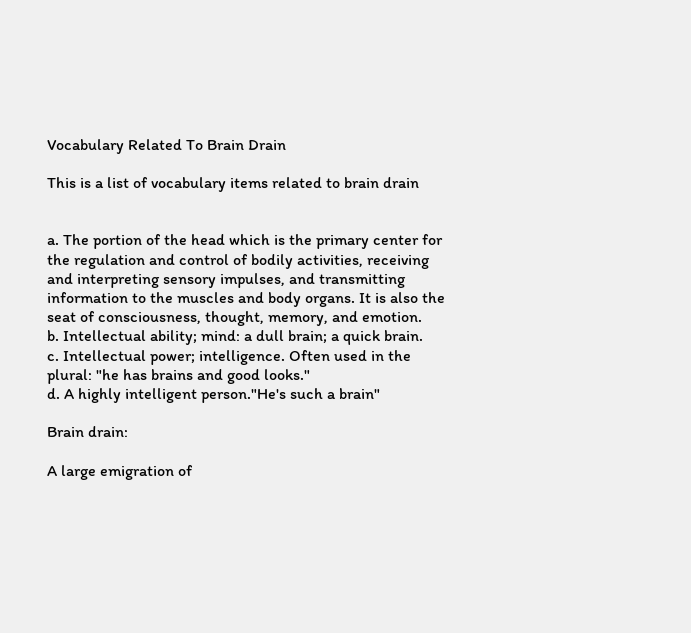Vocabulary Related To Brain Drain

This is a list of vocabulary items related to brain drain


a. The portion of the head which is the primary center for the regulation and control of bodily activities, receiving and interpreting sensory impulses, and transmitting information to the muscles and body organs. It is also the seat of consciousness, thought, memory, and emotion.
b. Intellectual ability; mind: a dull brain; a quick brain.
c. Intellectual power; intelligence. Often used in the plural: "he has brains and good looks."
d. A highly intelligent person."He's such a brain"

Brain drain:

A large emigration of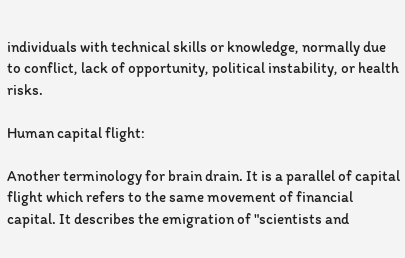individuals with technical skills or knowledge, normally due to conflict, lack of opportunity, political instability, or health risks.

Human capital flight:

Another terminology for brain drain. It is a parallel of capital flight which refers to the same movement of financial capital. It describes the emigration of "scientists and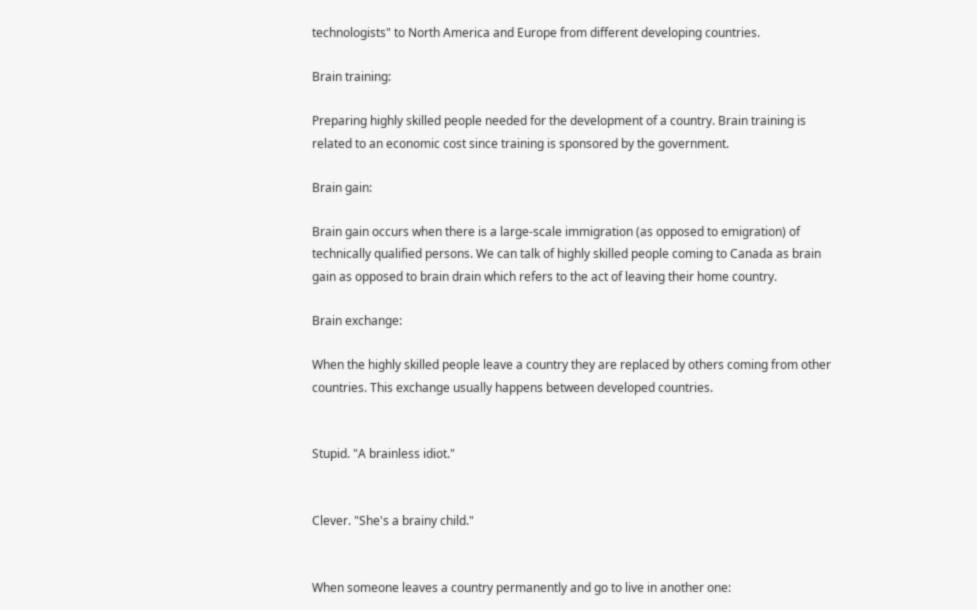technologists" to North America and Europe from different developing countries.

Brain training:

Preparing highly skilled people needed for the development of a country. Brain training is related to an economic cost since training is sponsored by the government.

Brain gain:

Brain gain occurs when there is a large-scale immigration (as opposed to emigration) of technically qualified persons. We can talk of highly skilled people coming to Canada as brain gain as opposed to brain drain which refers to the act of leaving their home country.

Brain exchange:

When the highly skilled people leave a country they are replaced by others coming from other countries. This exchange usually happens between developed countries.


Stupid. "A brainless idiot."


Clever. "She's a brainy child."


When someone leaves a country permanently and go to live in another one: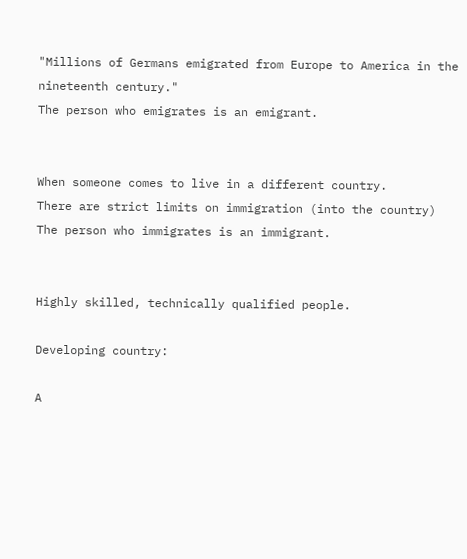"Millions of Germans emigrated from Europe to America in the nineteenth century."
The person who emigrates is an emigrant.


When someone comes to live in a different country.
There are strict limits on immigration (into the country)
The person who immigrates is an immigrant.


Highly skilled, technically qualified people.

Developing country:

A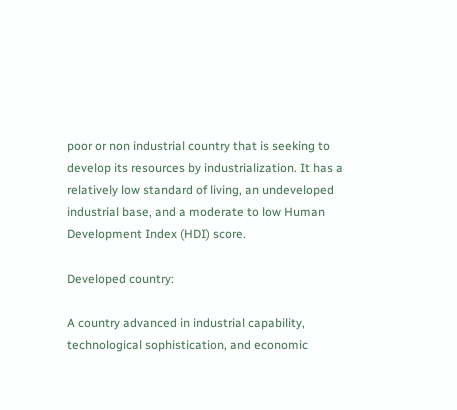poor or non industrial country that is seeking to develop its resources by industrialization. It has a relatively low standard of living, an undeveloped industrial base, and a moderate to low Human Development Index (HDI) score.

Developed country:

A country advanced in industrial capability, technological sophistication, and economic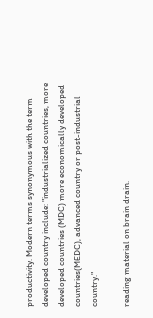productivity. Modern terms synonymous with the term developed country include: "industrialized countries, more developed countries (MDC) more economically developed countries(MEDC), advanced country or post-industrial country."

reading material on brain drain.